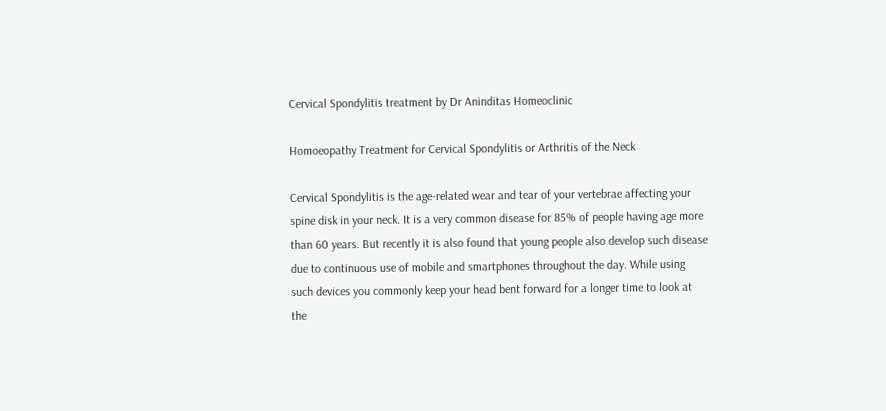Cervical Spondylitis treatment by Dr Aninditas Homeoclinic

Homoeopathy Treatment for Cervical Spondylitis or Arthritis of the Neck

Cervical Spondylitis is the age-related wear and tear of your vertebrae affecting your spine disk in your neck. It is a very common disease for 85% of people having age more than 60 years. But recently it is also found that young people also develop such disease due to continuous use of mobile and smartphones throughout the day. While using such devices you commonly keep your head bent forward for a longer time to look at the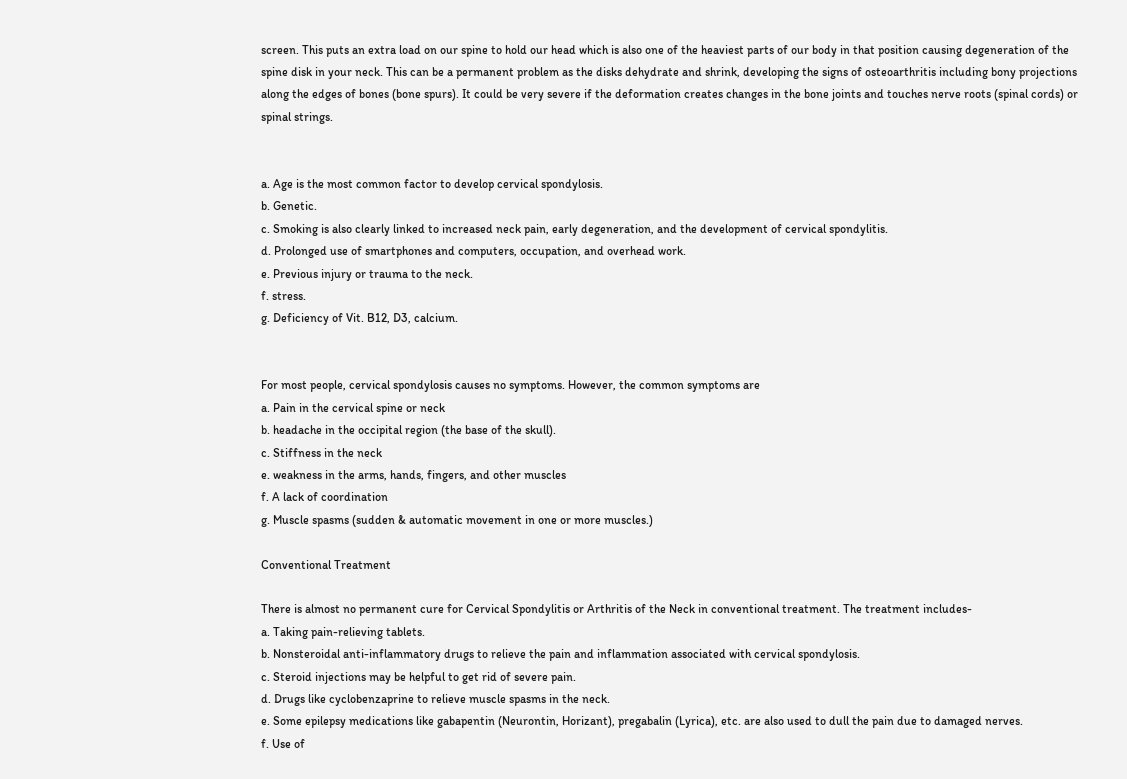screen. This puts an extra load on our spine to hold our head which is also one of the heaviest parts of our body in that position causing degeneration of the spine disk in your neck. This can be a permanent problem as the disks dehydrate and shrink, developing the signs of osteoarthritis including bony projections along the edges of bones (bone spurs). It could be very severe if the deformation creates changes in the bone joints and touches nerve roots (spinal cords) or spinal strings.


a. Age is the most common factor to develop cervical spondylosis.
b. Genetic.
c. Smoking is also clearly linked to increased neck pain, early degeneration, and the development of cervical spondylitis.
d. Prolonged use of smartphones and computers, occupation, and overhead work.
e. Previous injury or trauma to the neck.
f. stress.
g. Deficiency of Vit. B12, D3, calcium.


For most people, cervical spondylosis causes no symptoms. However, the common symptoms are
a. Pain in the cervical spine or neck
b. headache in the occipital region (the base of the skull).
c. Stiffness in the neck
e. weakness in the arms, hands, fingers, and other muscles
f. A lack of coordination
g. Muscle spasms (sudden & automatic movement in one or more muscles.)

Conventional Treatment

There is almost no permanent cure for Cervical Spondylitis or Arthritis of the Neck in conventional treatment. The treatment includes-
a. Taking pain-relieving tablets.
b. Nonsteroidal anti-inflammatory drugs to relieve the pain and inflammation associated with cervical spondylosis.
c. Steroid injections may be helpful to get rid of severe pain.
d. Drugs like cyclobenzaprine to relieve muscle spasms in the neck.
e. Some epilepsy medications like gabapentin (Neurontin, Horizant), pregabalin (Lyrica), etc. are also used to dull the pain due to damaged nerves.
f. Use of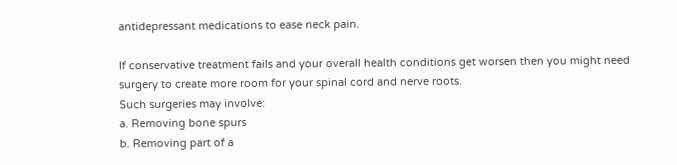antidepressant medications to ease neck pain.

If conservative treatment fails and your overall health conditions get worsen then you might need surgery to create more room for your spinal cord and nerve roots.
Such surgeries may involve:
a. Removing bone spurs
b. Removing part of a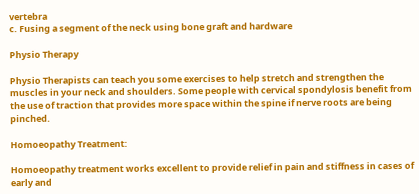vertebra
c. Fusing a segment of the neck using bone graft and hardware

Physio Therapy

Physio Therapists can teach you some exercises to help stretch and strengthen the muscles in your neck and shoulders. Some people with cervical spondylosis benefit from the use of traction that provides more space within the spine if nerve roots are being pinched.

Homoeopathy Treatment:

Homoeopathy treatment works excellent to provide relief in pain and stiffness in cases of early and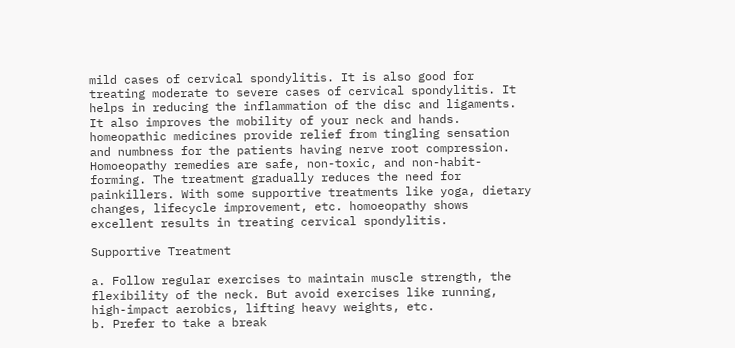mild cases of cervical spondylitis. It is also good for treating moderate to severe cases of cervical spondylitis. It helps in reducing the inflammation of the disc and ligaments. It also improves the mobility of your neck and hands. homeopathic medicines provide relief from tingling sensation and numbness for the patients having nerve root compression. Homoeopathy remedies are safe, non-toxic, and non-habit-forming. The treatment gradually reduces the need for painkillers. With some supportive treatments like yoga, dietary changes, lifecycle improvement, etc. homoeopathy shows excellent results in treating cervical spondylitis.

Supportive Treatment

a. Follow regular exercises to maintain muscle strength, the flexibility of the neck. But avoid exercises like running, high-impact aerobics, lifting heavy weights, etc.
b. Prefer to take a break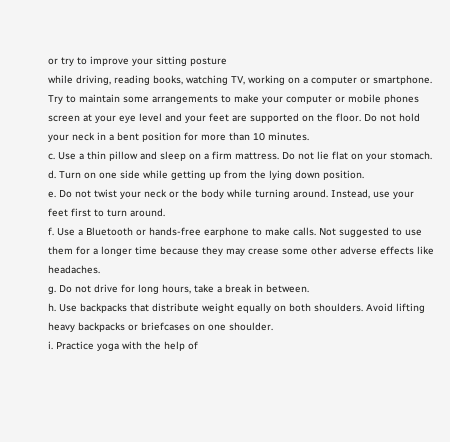or try to improve your sitting posture
while driving, reading books, watching TV, working on a computer or smartphone. Try to maintain some arrangements to make your computer or mobile phones screen at your eye level and your feet are supported on the floor. Do not hold your neck in a bent position for more than 10 minutes.
c. Use a thin pillow and sleep on a firm mattress. Do not lie flat on your stomach.
d. Turn on one side while getting up from the lying down position.
e. Do not twist your neck or the body while turning around. Instead, use your feet first to turn around.
f. Use a Bluetooth or hands-free earphone to make calls. Not suggested to use them for a longer time because they may crease some other adverse effects like headaches.
g. Do not drive for long hours, take a break in between.
h. Use backpacks that distribute weight equally on both shoulders. Avoid lifting heavy backpacks or briefcases on one shoulder.
i. Practice yoga with the help of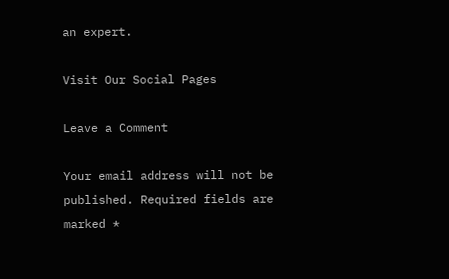an expert.

Visit Our Social Pages

Leave a Comment

Your email address will not be published. Required fields are marked *